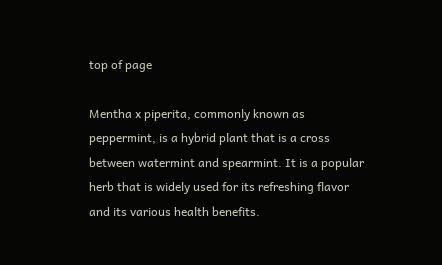top of page

Mentha x piperita, commonly known as peppermint, is a hybrid plant that is a cross between watermint and spearmint. It is a popular herb that is widely used for its refreshing flavor and its various health benefits.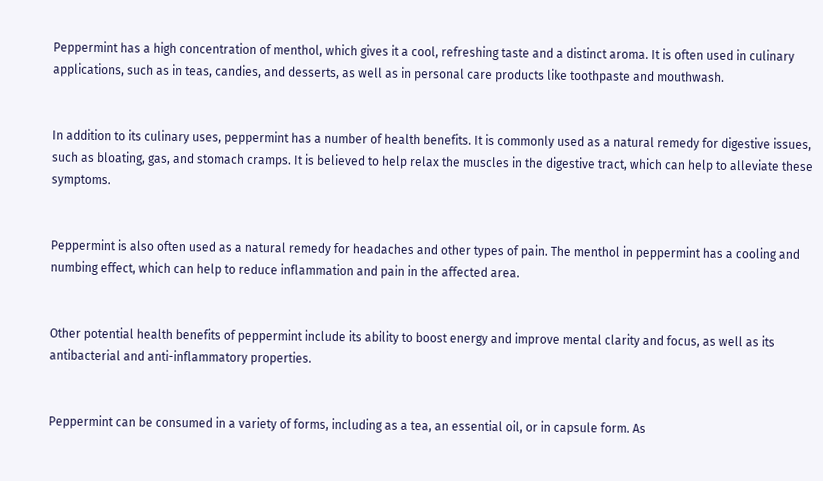Peppermint has a high concentration of menthol, which gives it a cool, refreshing taste and a distinct aroma. It is often used in culinary applications, such as in teas, candies, and desserts, as well as in personal care products like toothpaste and mouthwash.


In addition to its culinary uses, peppermint has a number of health benefits. It is commonly used as a natural remedy for digestive issues, such as bloating, gas, and stomach cramps. It is believed to help relax the muscles in the digestive tract, which can help to alleviate these symptoms.


Peppermint is also often used as a natural remedy for headaches and other types of pain. The menthol in peppermint has a cooling and numbing effect, which can help to reduce inflammation and pain in the affected area.


Other potential health benefits of peppermint include its ability to boost energy and improve mental clarity and focus, as well as its antibacterial and anti-inflammatory properties.


Peppermint can be consumed in a variety of forms, including as a tea, an essential oil, or in capsule form. As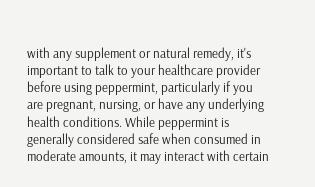with any supplement or natural remedy, it's important to talk to your healthcare provider before using peppermint, particularly if you are pregnant, nursing, or have any underlying health conditions. While peppermint is generally considered safe when consumed in moderate amounts, it may interact with certain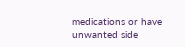medications or have unwanted side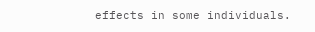effects in some individuals.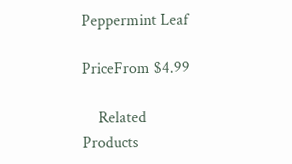Peppermint Leaf

PriceFrom $4.99

    Related Products